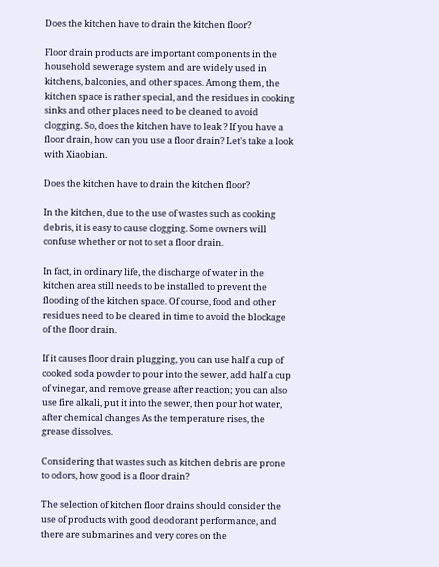Does the kitchen have to drain the kitchen floor?

Floor drain products are important components in the household sewerage system and are widely used in kitchens, balconies, and other spaces. Among them, the kitchen space is rather special, and the residues in cooking sinks and other places need to be cleaned to avoid clogging. So, does the kitchen have to leak ? If you have a floor drain, how can you use a floor drain? Let's take a look with Xiaobian.

Does the kitchen have to drain the kitchen floor?

In the kitchen, due to the use of wastes such as cooking debris, it is easy to cause clogging. Some owners will confuse whether or not to set a floor drain.

In fact, in ordinary life, the discharge of water in the kitchen area still needs to be installed to prevent the flooding of the kitchen space. Of course, food and other residues need to be cleared in time to avoid the blockage of the floor drain.

If it causes floor drain plugging, you can use half a cup of cooked soda powder to pour into the sewer, add half a cup of vinegar, and remove grease after reaction; you can also use fire alkali, put it into the sewer, then pour hot water, after chemical changes As the temperature rises, the grease dissolves.

Considering that wastes such as kitchen debris are prone to odors, how good is a floor drain?

The selection of kitchen floor drains should consider the use of products with good deodorant performance, and there are submarines and very cores on the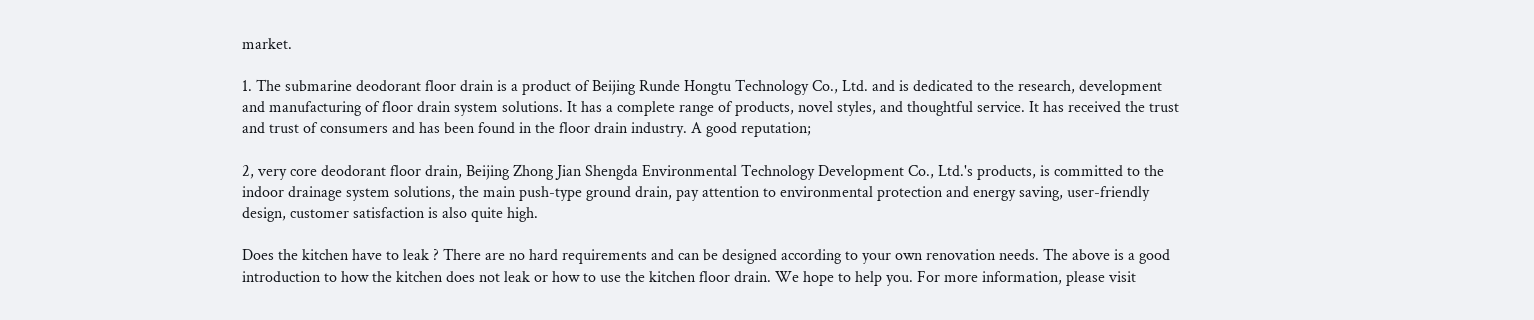market.

1. The submarine deodorant floor drain is a product of Beijing Runde Hongtu Technology Co., Ltd. and is dedicated to the research, development and manufacturing of floor drain system solutions. It has a complete range of products, novel styles, and thoughtful service. It has received the trust and trust of consumers and has been found in the floor drain industry. A good reputation;

2, very core deodorant floor drain, Beijing Zhong Jian Shengda Environmental Technology Development Co., Ltd.'s products, is committed to the indoor drainage system solutions, the main push-type ground drain, pay attention to environmental protection and energy saving, user-friendly design, customer satisfaction is also quite high.

Does the kitchen have to leak ? There are no hard requirements and can be designed according to your own renovation needs. The above is a good introduction to how the kitchen does not leak or how to use the kitchen floor drain. We hope to help you. For more information, please visit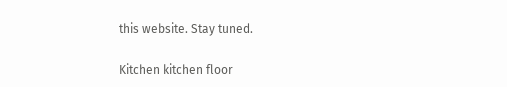this website. Stay tuned.

Kitchen kitchen floor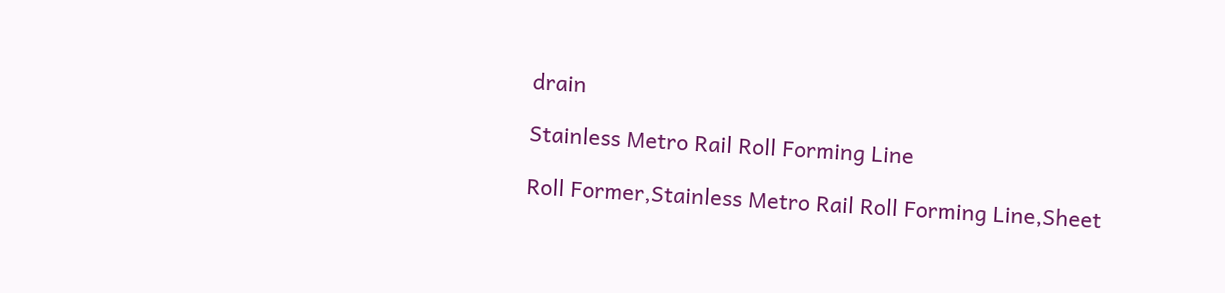drain

Stainless Metro Rail Roll Forming Line

Roll Former,Stainless Metro Rail Roll Forming Line,Sheet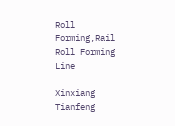Roll Forming,Rail Roll Forming Line

Xinxiang Tianfeng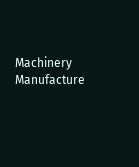Machinery Manufacture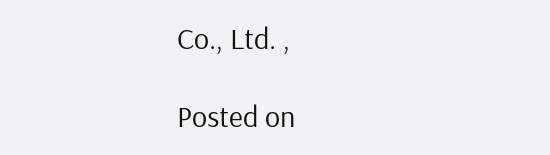Co., Ltd. ,

Posted on